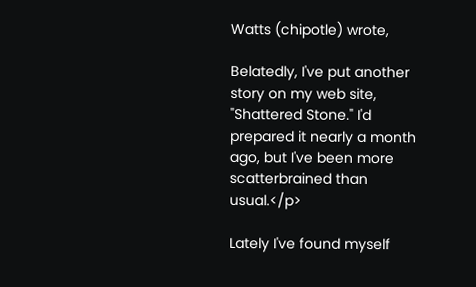Watts (chipotle) wrote,

Belatedly, I've put another story on my web site, "Shattered Stone." I'd prepared it nearly a month ago, but I've been more scatterbrained than usual.</p>

Lately I've found myself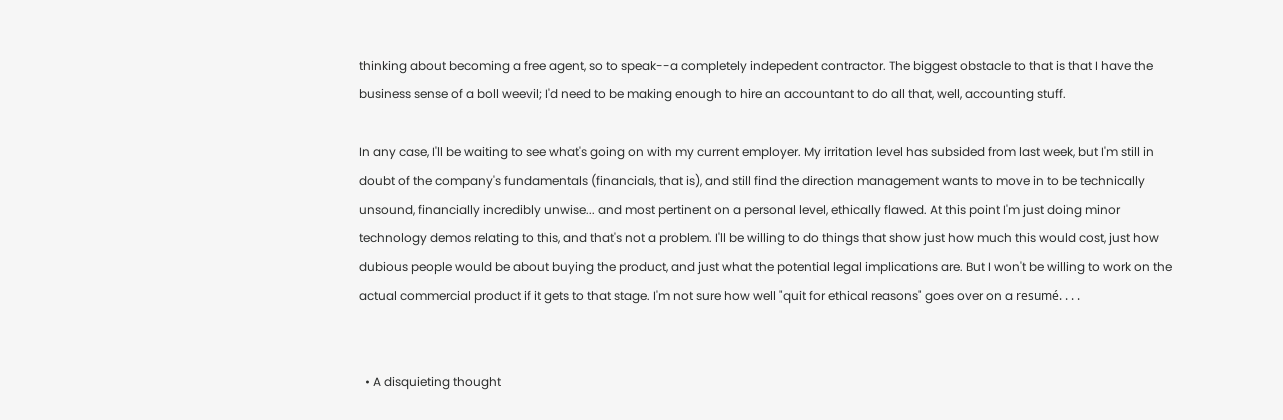thinking about becoming a free agent, so to speak--a completely indepedent contractor. The biggest obstacle to that is that I have the business sense of a boll weevil; I'd need to be making enough to hire an accountant to do all that, well, accounting stuff.

In any case, I'll be waiting to see what's going on with my current employer. My irritation level has subsided from last week, but I'm still in doubt of the company's fundamentals (financials, that is), and still find the direction management wants to move in to be technically unsound, financially incredibly unwise... and most pertinent on a personal level, ethically flawed. At this point I'm just doing minor technology demos relating to this, and that's not a problem. I'll be willing to do things that show just how much this would cost, just how dubious people would be about buying the product, and just what the potential legal implications are. But I won't be willing to work on the actual commercial product if it gets to that stage. I'm not sure how well "quit for ethical reasons" goes over on a resumé. . . .


  • A disquieting thought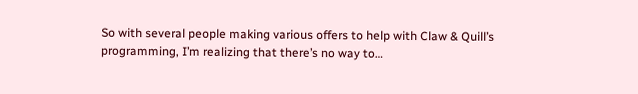So with several people making various offers to help with Claw & Quill’s programming, I’m realizing that there’s no way to…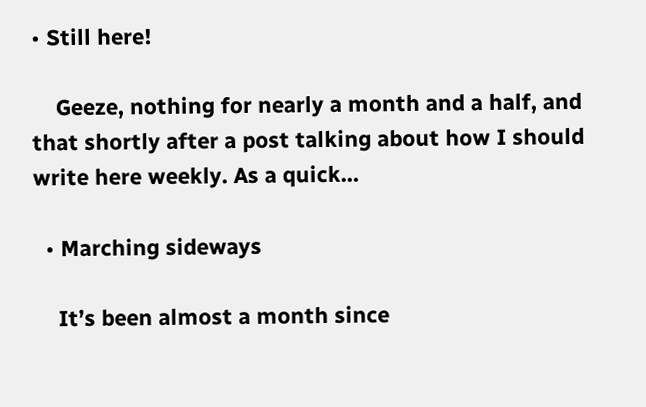• Still here!

    Geeze, nothing for nearly a month and a half, and that shortly after a post talking about how I should write here weekly. As a quick…

  • Marching sideways

    It’s been almost a month since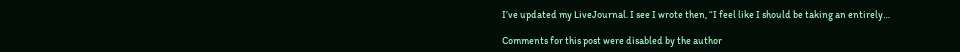I’ve updated my LiveJournal. I see I wrote then, “I feel like I should be taking an entirely…

Comments for this post were disabled by the author